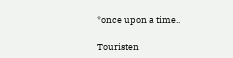*once upon a time..

Touristen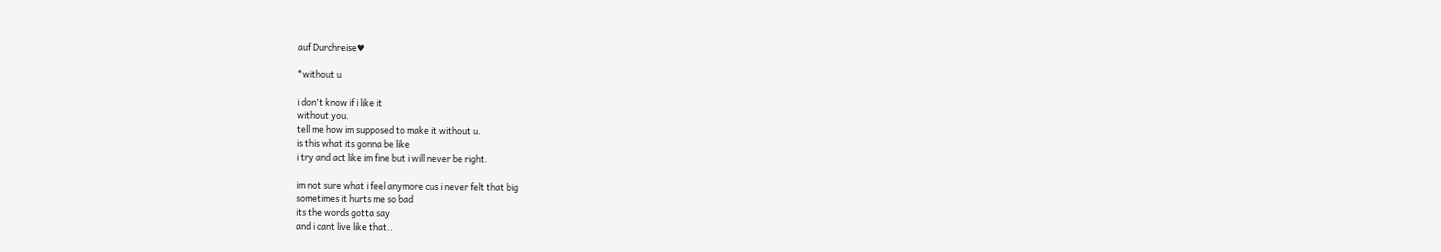auf Durchreise♥

*without u

i don't know if i like it
without you.
tell me how im supposed to make it without u.
is this what its gonna be like
i try and act like im fine but i will never be right.

im not sure what i feel anymore cus i never felt that big
sometimes it hurts me so bad
its the words gotta say
and i cant live like that..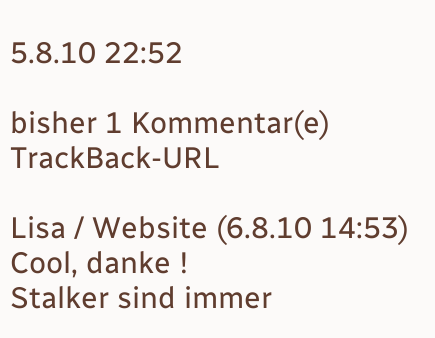5.8.10 22:52

bisher 1 Kommentar(e)     TrackBack-URL

Lisa / Website (6.8.10 14:53)
Cool, danke !
Stalker sind immer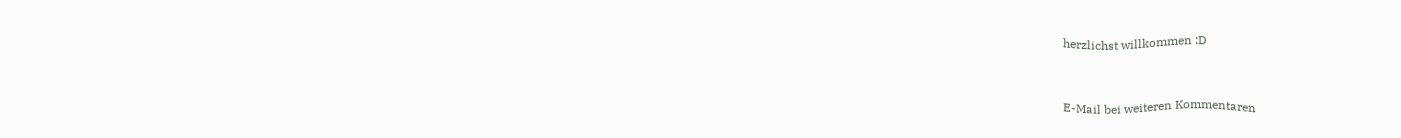herzlichst willkommen :D


E-Mail bei weiteren Kommentaren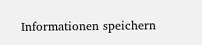Informationen speichern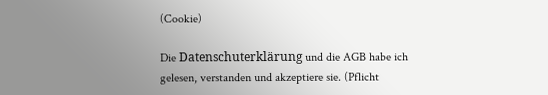(Cookie)

Die Datenschuterklärung und die AGB habe ich gelesen, verstanden und akzeptiere sie. (Pflicht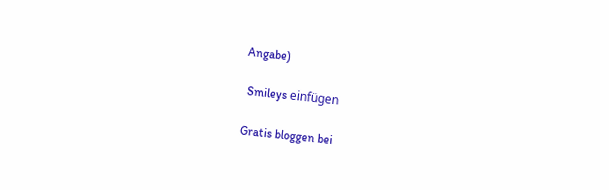Angabe)

 Smileys einfügen

Gratis bloggen bei